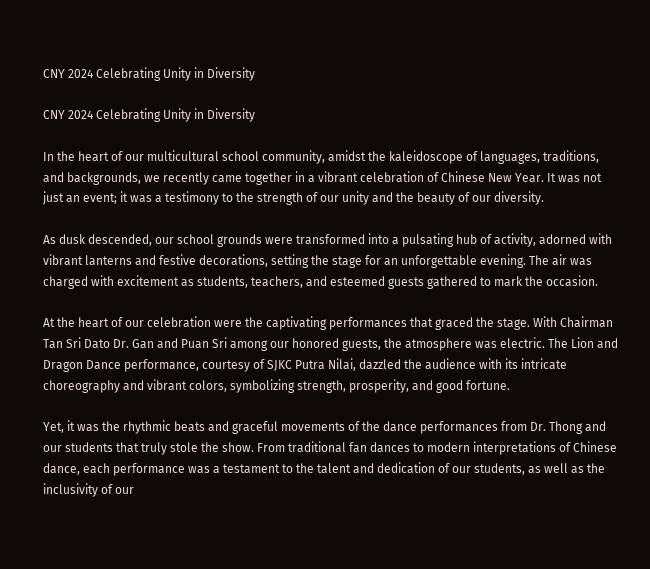CNY 2024 Celebrating Unity in Diversity

CNY 2024 Celebrating Unity in Diversity

In the heart of our multicultural school community, amidst the kaleidoscope of languages, traditions, and backgrounds, we recently came together in a vibrant celebration of Chinese New Year. It was not just an event; it was a testimony to the strength of our unity and the beauty of our diversity.

As dusk descended, our school grounds were transformed into a pulsating hub of activity, adorned with vibrant lanterns and festive decorations, setting the stage for an unforgettable evening. The air was charged with excitement as students, teachers, and esteemed guests gathered to mark the occasion.

At the heart of our celebration were the captivating performances that graced the stage. With Chairman Tan Sri Dato Dr. Gan and Puan Sri among our honored guests, the atmosphere was electric. The Lion and Dragon Dance performance, courtesy of SJKC Putra Nilai, dazzled the audience with its intricate choreography and vibrant colors, symbolizing strength, prosperity, and good fortune.

Yet, it was the rhythmic beats and graceful movements of the dance performances from Dr. Thong and our students that truly stole the show. From traditional fan dances to modern interpretations of Chinese dance, each performance was a testament to the talent and dedication of our students, as well as the inclusivity of our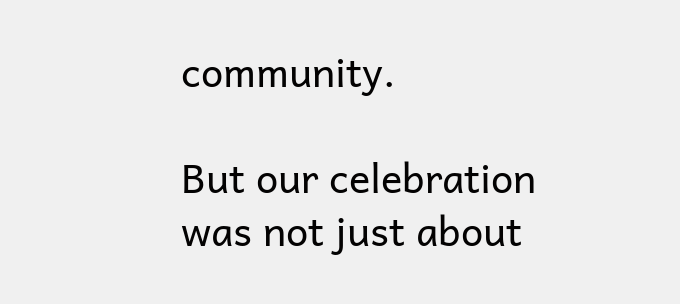community.

But our celebration was not just about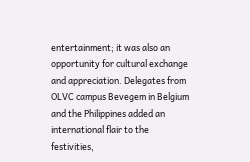entertainment; it was also an opportunity for cultural exchange and appreciation. Delegates from OLVC campus Bevegem in Belgium and the Philippines added an international flair to the festivities,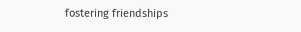fostering friendships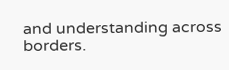and understanding across borders.